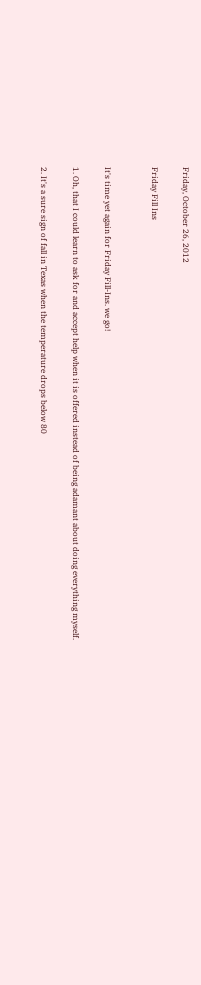Friday, October 26, 2012

Friday Fill Ins


It's time yet again for Friday Fill-Ins. we go!

1. Oh, that I could learn to ask for and accept help when it is offered instead of being adamant about doing everything myself.

2. It's a sure sign of fall in Texas when the temperature drops below 80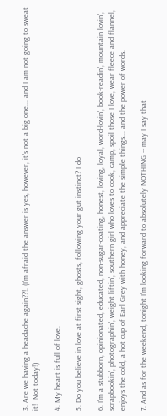3. Are we having a headache again??!. (I'm afraid the answer is yes, however, it's not a big one... and I am not going to sweat it!  Not today!)

4. My heart is full of love.

5. Do you believe in love at first sight, ghosts, following your gut instinct? I do

6. I'm a stubborn, opinionated, educated, non-sugar-coating, honest, loving, loyal, word-lovin', book-readin', mountain lovin', scrapbookin', photographin', weight liftin', southern girl who loves to cook, camp, spoil those I love, wear fleece and flannel, enjoys the cold, a hot cup of Earl Grey with honey, and appreciate the simple things... and the power of words.

7. And as for the weekend, tonight I'm looking forward to absolutely NOTHING -- may I say that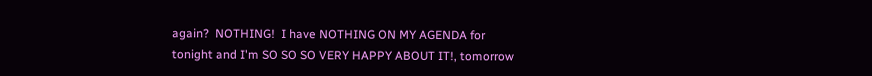again?  NOTHING!  I have NOTHING ON MY AGENDA for tonight and I'm SO SO SO VERY HAPPY ABOUT IT!, tomorrow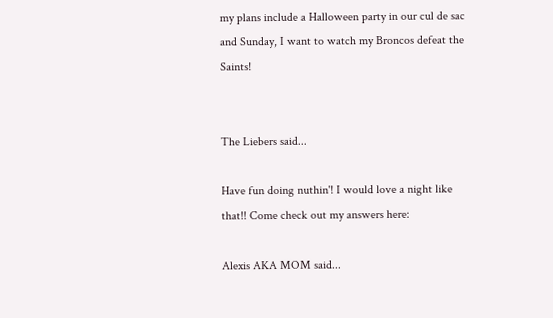my plans include a Halloween party in our cul de sac and Sunday, I want to watch my Broncos defeat the Saints!


The Liebers said...

Have fun doing nuthin'! I would love a night like that!! Come check out my answers here:

Alexis AKA MOM said...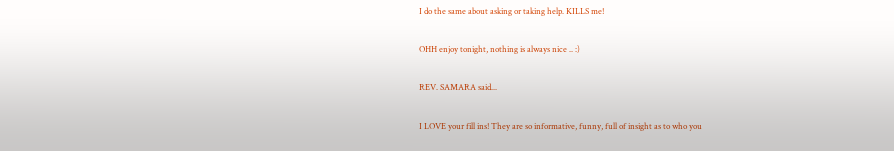I do the same about asking or taking help. KILLS me!

OHH enjoy tonight, nothing is always nice .. :)

REV. SAMARA said...

I LOVE your fill ins! They are so informative, funny, full of insight as to who you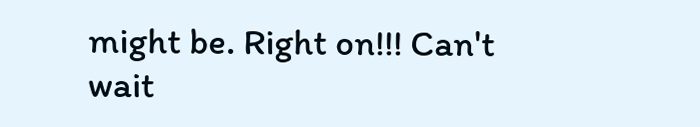might be. Right on!!! Can't wait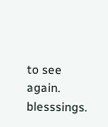to see again. blesssings.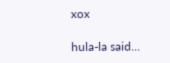xox

hula-la said...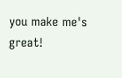you make me's great!